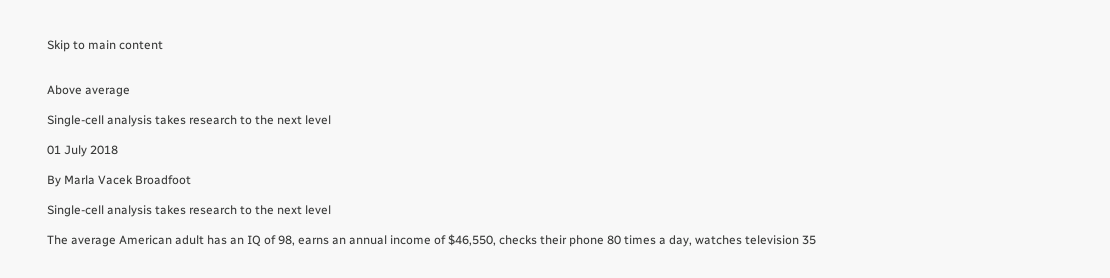Skip to main content


Above average

Single-cell analysis takes research to the next level

01 July 2018

By Marla Vacek Broadfoot

Single-cell analysis takes research to the next level

The average American adult has an IQ of 98, earns an annual income of $46,550, checks their phone 80 times a day, watches television 35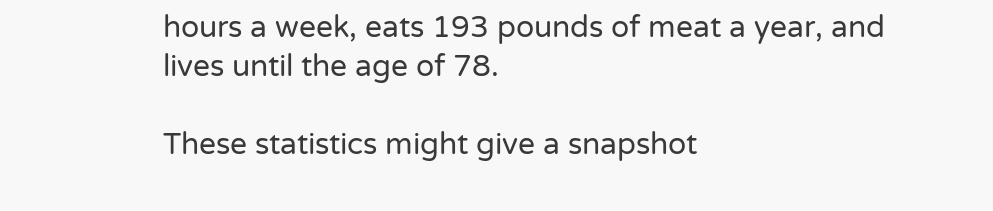hours a week, eats 193 pounds of meat a year, and lives until the age of 78.

These statistics might give a snapshot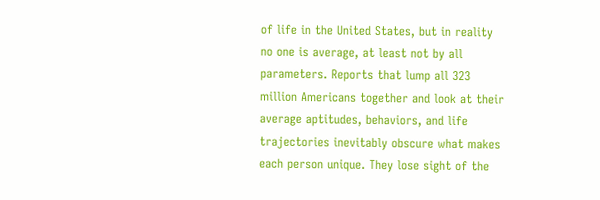of life in the United States, but in reality no one is average, at least not by all parameters. Reports that lump all 323 million Americans together and look at their average aptitudes, behaviors, and life trajectories inevitably obscure what makes each person unique. They lose sight of the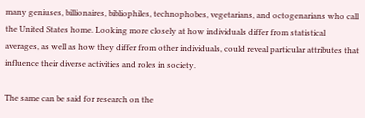many geniuses, billionaires, bibliophiles, technophobes, vegetarians, and octogenarians who call the United States home. Looking more closely at how individuals differ from statistical averages, as well as how they differ from other individuals, could reveal particular attributes that influence their diverse activities and roles in society.

The same can be said for research on the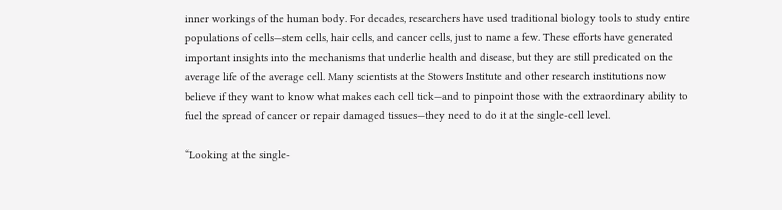inner workings of the human body. For decades, researchers have used traditional biology tools to study entire populations of cells—stem cells, hair cells, and cancer cells, just to name a few. These efforts have generated important insights into the mechanisms that underlie health and disease, but they are still predicated on the average life of the average cell. Many scientists at the Stowers Institute and other research institutions now believe if they want to know what makes each cell tick—and to pinpoint those with the extraordinary ability to fuel the spread of cancer or repair damaged tissues—they need to do it at the single-cell level.

“Looking at the single-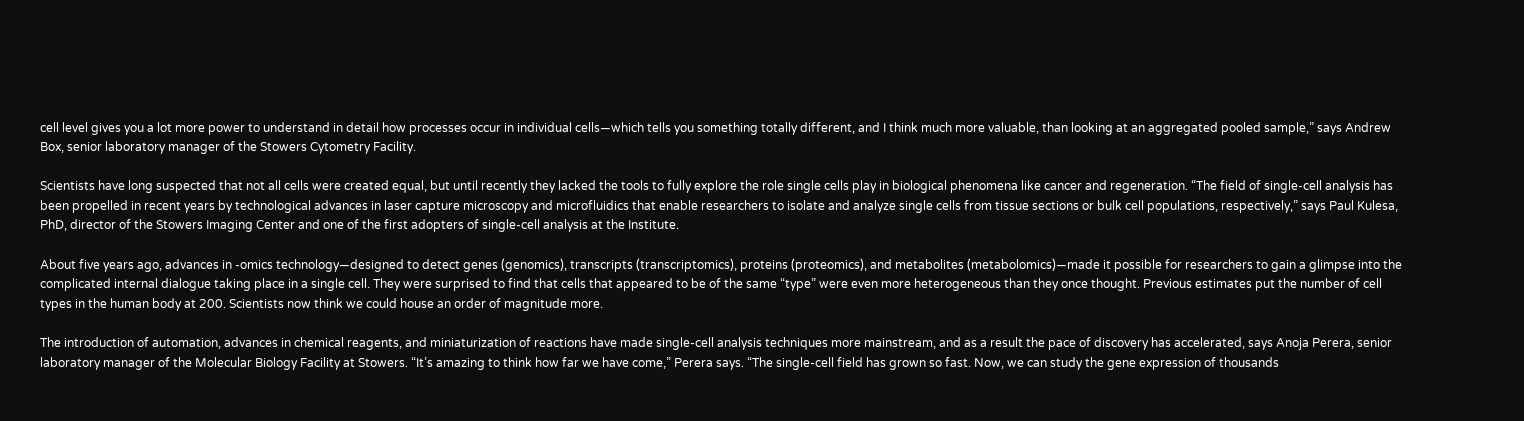cell level gives you a lot more power to understand in detail how processes occur in individual cells—which tells you something totally different, and I think much more valuable, than looking at an aggregated pooled sample,” says Andrew Box, senior laboratory manager of the Stowers Cytometry Facility.

Scientists have long suspected that not all cells were created equal, but until recently they lacked the tools to fully explore the role single cells play in biological phenomena like cancer and regeneration. “The field of single-cell analysis has been propelled in recent years by technological advances in laser capture microscopy and microfluidics that enable researchers to isolate and analyze single cells from tissue sections or bulk cell populations, respectively,” says Paul Kulesa, PhD, director of the Stowers Imaging Center and one of the first adopters of single-cell analysis at the Institute.

About five years ago, advances in -omics technology—designed to detect genes (genomics), transcripts (transcriptomics), proteins (proteomics), and metabolites (metabolomics)—made it possible for researchers to gain a glimpse into the complicated internal dialogue taking place in a single cell. They were surprised to find that cells that appeared to be of the same “type” were even more heterogeneous than they once thought. Previous estimates put the number of cell types in the human body at 200. Scientists now think we could house an order of magnitude more.

The introduction of automation, advances in chemical reagents, and miniaturization of reactions have made single-cell analysis techniques more mainstream, and as a result the pace of discovery has accelerated, says Anoja Perera, senior laboratory manager of the Molecular Biology Facility at Stowers. “It’s amazing to think how far we have come,” Perera says. “The single-cell field has grown so fast. Now, we can study the gene expression of thousands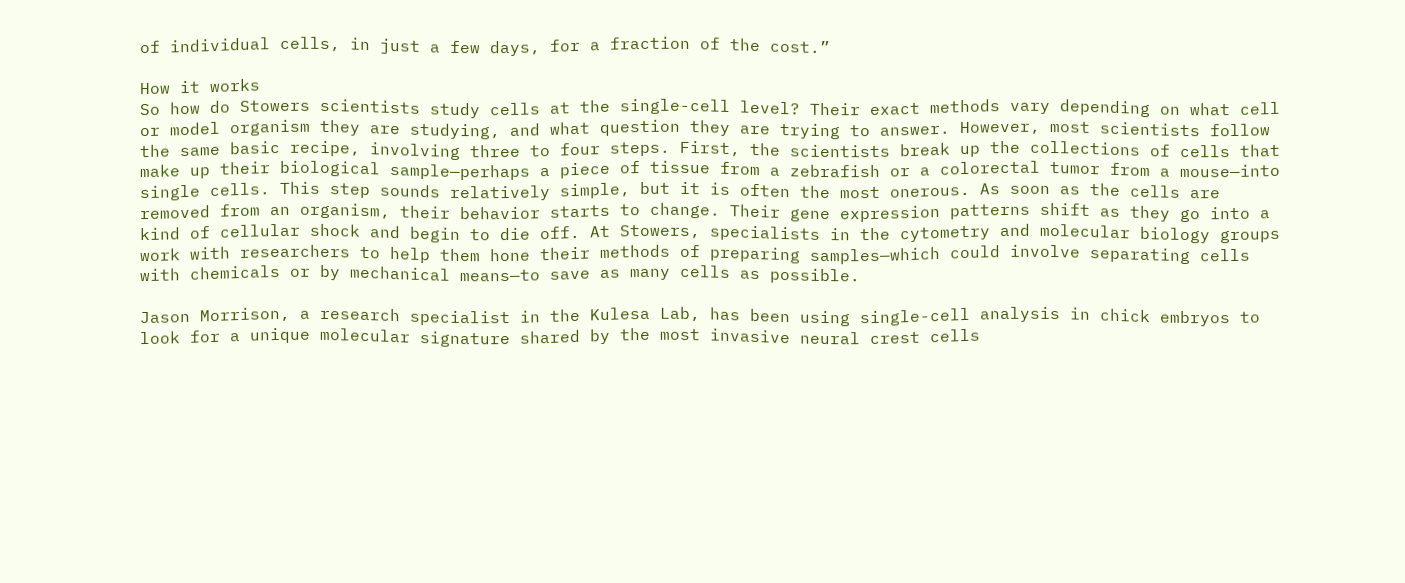of individual cells, in just a few days, for a fraction of the cost.”

How it works
So how do Stowers scientists study cells at the single-cell level? Their exact methods vary depending on what cell or model organism they are studying, and what question they are trying to answer. However, most scientists follow the same basic recipe, involving three to four steps. First, the scientists break up the collections of cells that make up their biological sample—perhaps a piece of tissue from a zebrafish or a colorectal tumor from a mouse—into single cells. This step sounds relatively simple, but it is often the most onerous. As soon as the cells are removed from an organism, their behavior starts to change. Their gene expression patterns shift as they go into a kind of cellular shock and begin to die off. At Stowers, specialists in the cytometry and molecular biology groups work with researchers to help them hone their methods of preparing samples—which could involve separating cells with chemicals or by mechanical means—to save as many cells as possible.

Jason Morrison, a research specialist in the Kulesa Lab, has been using single-cell analysis in chick embryos to look for a unique molecular signature shared by the most invasive neural crest cells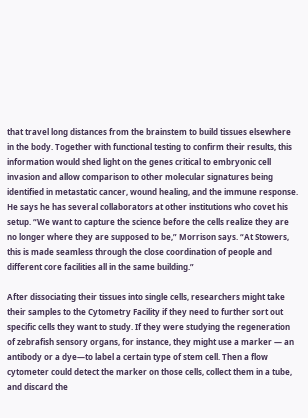that travel long distances from the brainstem to build tissues elsewhere in the body. Together with functional testing to confirm their results, this information would shed light on the genes critical to embryonic cell invasion and allow comparison to other molecular signatures being identified in metastatic cancer, wound healing, and the immune response. He says he has several collaborators at other institutions who covet his setup. “We want to capture the science before the cells realize they are no longer where they are supposed to be,” Morrison says. “At Stowers, this is made seamless through the close coordination of people and different core facilities all in the same building.”

After dissociating their tissues into single cells, researchers might take their samples to the Cytometry Facility if they need to further sort out specific cells they want to study. If they were studying the regeneration of zebrafish sensory organs, for instance, they might use a marker — an antibody or a dye—to label a certain type of stem cell. Then a flow cytometer could detect the marker on those cells, collect them in a tube, and discard the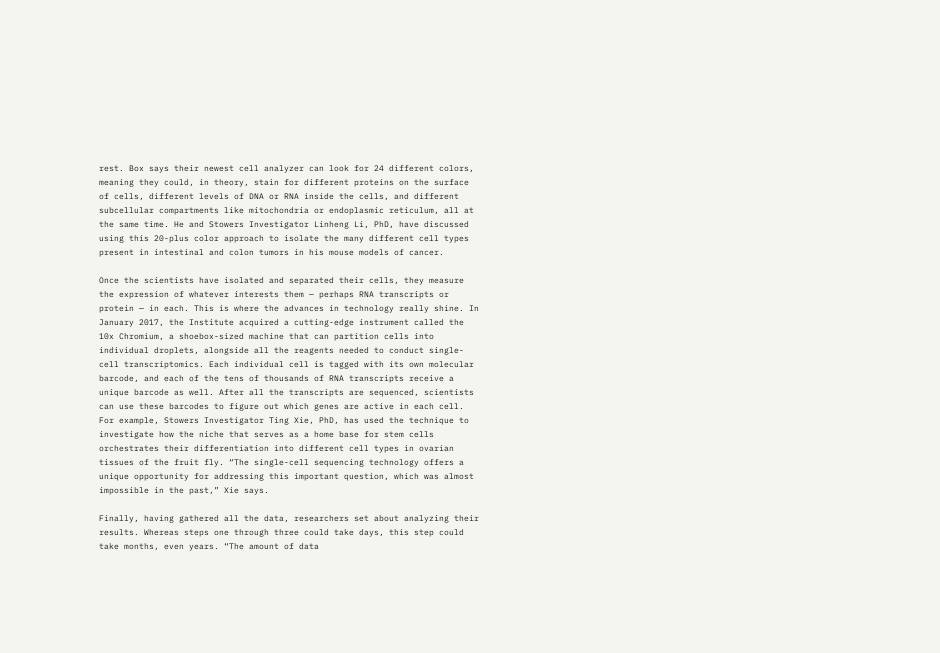rest. Box says their newest cell analyzer can look for 24 different colors, meaning they could, in theory, stain for different proteins on the surface of cells, different levels of DNA or RNA inside the cells, and different subcellular compartments like mitochondria or endoplasmic reticulum, all at the same time. He and Stowers Investigator Linheng Li, PhD, have discussed using this 20-plus color approach to isolate the many different cell types present in intestinal and colon tumors in his mouse models of cancer.

Once the scientists have isolated and separated their cells, they measure the expression of whatever interests them — perhaps RNA transcripts or protein — in each. This is where the advances in technology really shine. In January 2017, the Institute acquired a cutting-edge instrument called the 10x Chromium, a shoebox-sized machine that can partition cells into individual droplets, alongside all the reagents needed to conduct single-cell transcriptomics. Each individual cell is tagged with its own molecular barcode, and each of the tens of thousands of RNA transcripts receive a unique barcode as well. After all the transcripts are sequenced, scientists can use these barcodes to figure out which genes are active in each cell. For example, Stowers Investigator Ting Xie, PhD, has used the technique to investigate how the niche that serves as a home base for stem cells orchestrates their differentiation into different cell types in ovarian tissues of the fruit fly. “The single-cell sequencing technology offers a unique opportunity for addressing this important question, which was almost impossible in the past,” Xie says.

Finally, having gathered all the data, researchers set about analyzing their results. Whereas steps one through three could take days, this step could take months, even years. “The amount of data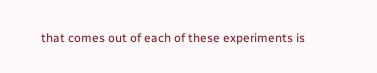that comes out of each of these experiments is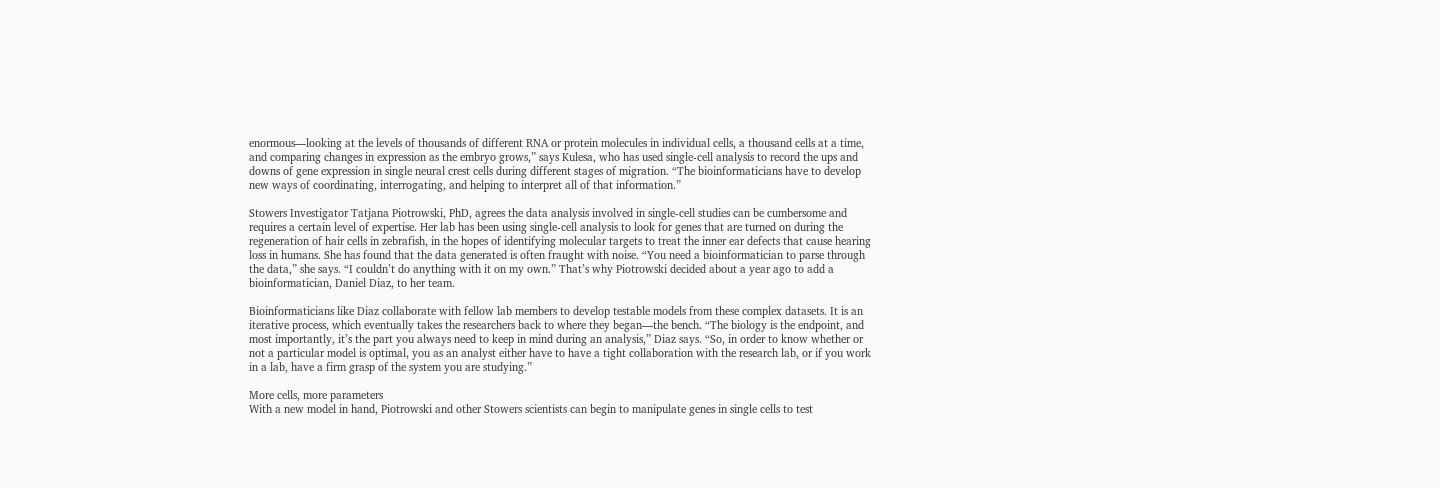enormous—looking at the levels of thousands of different RNA or protein molecules in individual cells, a thousand cells at a time, and comparing changes in expression as the embryo grows,” says Kulesa, who has used single-cell analysis to record the ups and downs of gene expression in single neural crest cells during different stages of migration. “The bioinformaticians have to develop new ways of coordinating, interrogating, and helping to interpret all of that information.”

Stowers Investigator Tatjana Piotrowski, PhD, agrees the data analysis involved in single-cell studies can be cumbersome and requires a certain level of expertise. Her lab has been using single-cell analysis to look for genes that are turned on during the regeneration of hair cells in zebrafish, in the hopes of identifying molecular targets to treat the inner ear defects that cause hearing loss in humans. She has found that the data generated is often fraught with noise. “You need a bioinformatician to parse through the data,” she says. “I couldn’t do anything with it on my own.” That’s why Piotrowski decided about a year ago to add a bioinformatician, Daniel Diaz, to her team.

Bioinformaticians like Diaz collaborate with fellow lab members to develop testable models from these complex datasets. It is an iterative process, which eventually takes the researchers back to where they began—the bench. “The biology is the endpoint, and most importantly, it’s the part you always need to keep in mind during an analysis,” Diaz says. “So, in order to know whether or not a particular model is optimal, you as an analyst either have to have a tight collaboration with the research lab, or if you work in a lab, have a firm grasp of the system you are studying.”

More cells, more parameters
With a new model in hand, Piotrowski and other Stowers scientists can begin to manipulate genes in single cells to test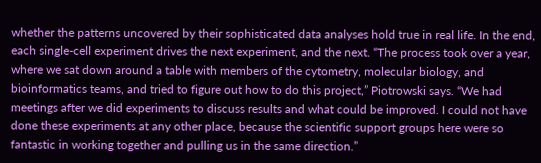whether the patterns uncovered by their sophisticated data analyses hold true in real life. In the end, each single-cell experiment drives the next experiment, and the next. “The process took over a year, where we sat down around a table with members of the cytometry, molecular biology, and bioinformatics teams, and tried to figure out how to do this project,” Piotrowski says. “We had meetings after we did experiments to discuss results and what could be improved. I could not have done these experiments at any other place, because the scientific support groups here were so fantastic in working together and pulling us in the same direction.”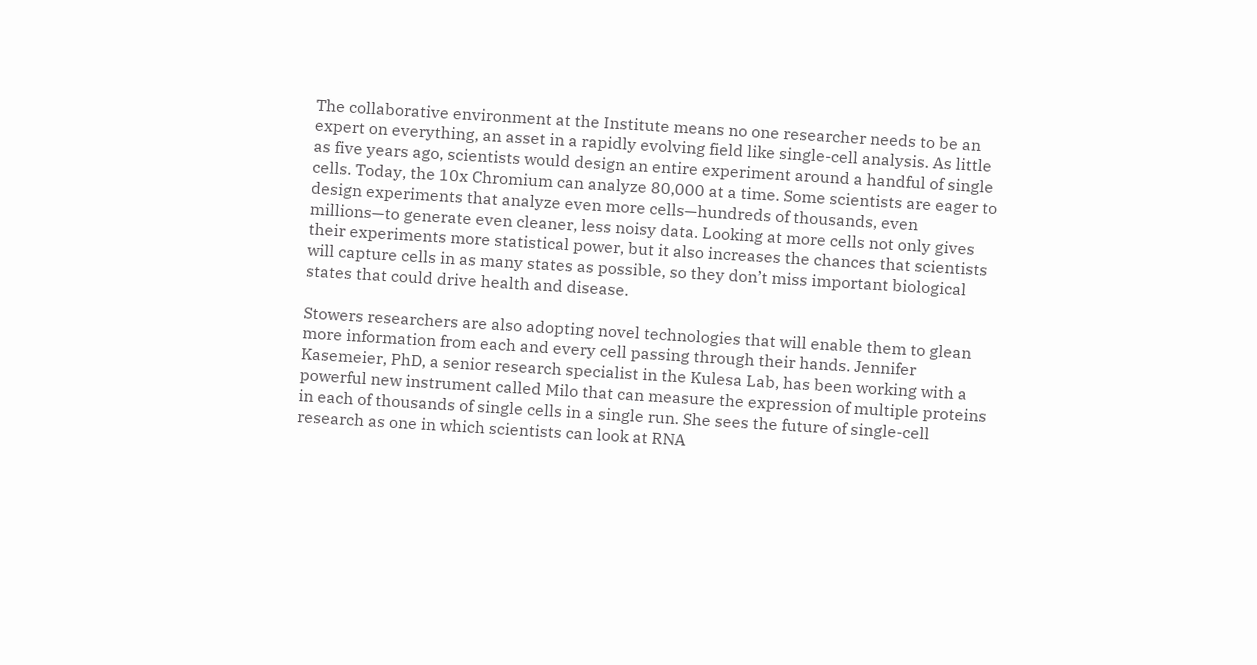The collaborative environment at the Institute means no one researcher needs to be an expert on everything, an asset in a rapidly evolving field like single-cell analysis. As little as five years ago, scientists would design an entire experiment around a handful of single cells. Today, the 10x Chromium can analyze 80,000 at a time. Some scientists are eager to design experiments that analyze even more cells—hundreds of thousands, even millions—to generate even cleaner, less noisy data. Looking at more cells not only gives their experiments more statistical power, but it also increases the chances that scientists will capture cells in as many states as possible, so they don’t miss important biological states that could drive health and disease.

Stowers researchers are also adopting novel technologies that will enable them to glean more information from each and every cell passing through their hands. Jennifer Kasemeier, PhD, a senior research specialist in the Kulesa Lab, has been working with a powerful new instrument called Milo that can measure the expression of multiple proteins in each of thousands of single cells in a single run. She sees the future of single-cell research as one in which scientists can look at RNA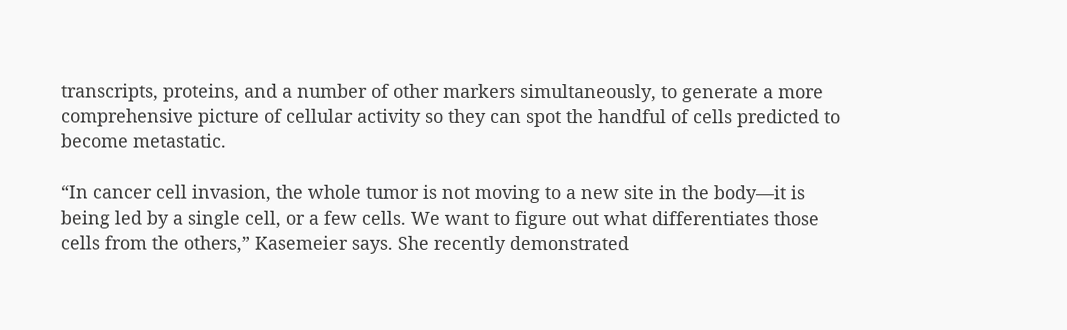transcripts, proteins, and a number of other markers simultaneously, to generate a more comprehensive picture of cellular activity so they can spot the handful of cells predicted to become metastatic.

“In cancer cell invasion, the whole tumor is not moving to a new site in the body—it is being led by a single cell, or a few cells. We want to figure out what differentiates those cells from the others,” Kasemeier says. She recently demonstrated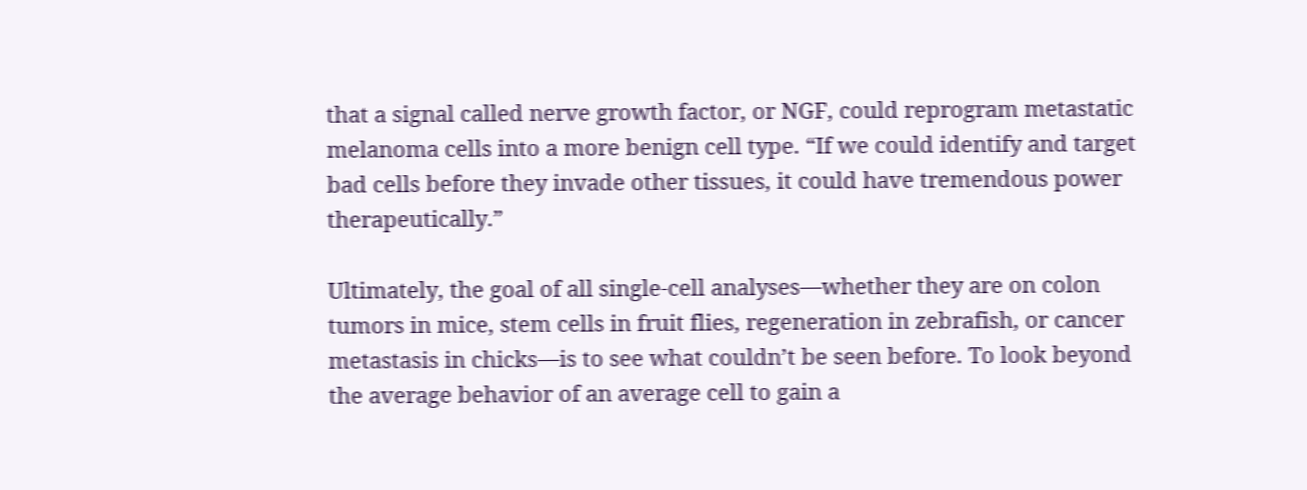that a signal called nerve growth factor, or NGF, could reprogram metastatic melanoma cells into a more benign cell type. “If we could identify and target bad cells before they invade other tissues, it could have tremendous power therapeutically.”

Ultimately, the goal of all single-cell analyses—whether they are on colon tumors in mice, stem cells in fruit flies, regeneration in zebrafish, or cancer metastasis in chicks—is to see what couldn’t be seen before. To look beyond the average behavior of an average cell to gain a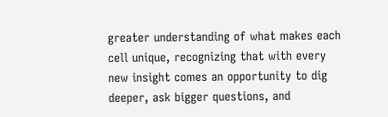greater understanding of what makes each cell unique, recognizing that with every new insight comes an opportunity to dig deeper, ask bigger questions, and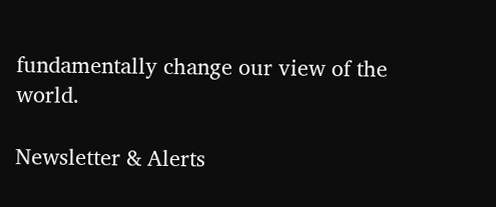fundamentally change our view of the world.

Newsletter & Alerts